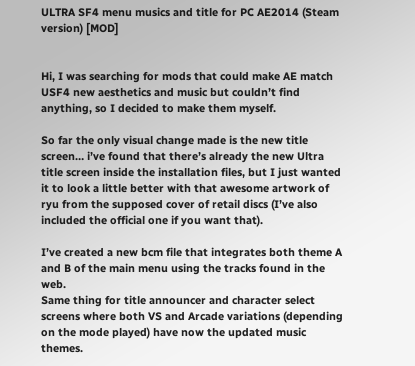ULTRA SF4 menu musics and title for PC AE2014 (Steam version) [MOD]


Hi, I was searching for mods that could make AE match USF4 new aesthetics and music but couldn’t find anything, so I decided to make them myself.

So far the only visual change made is the new title screen… i’ve found that there’s already the new Ultra title screen inside the installation files, but I just wanted it to look a little better with that awesome artwork of ryu from the supposed cover of retail discs (I’ve also included the official one if you want that).

I’ve created a new bcm file that integrates both theme A and B of the main menu using the tracks found in the web.
Same thing for title announcer and character select screens where both VS and Arcade variations (depending on the mode played) have now the updated music themes.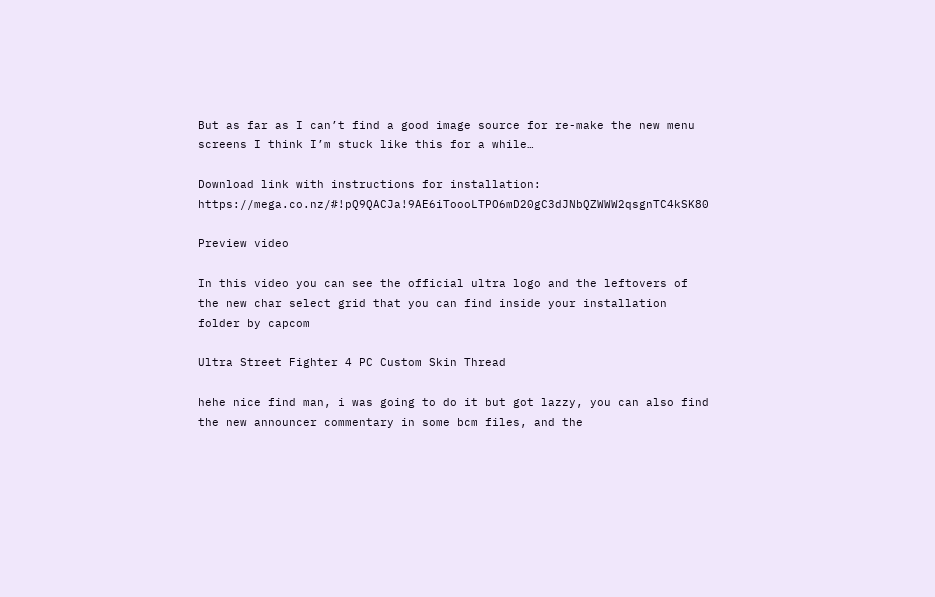But as far as I can’t find a good image source for re-make the new menu screens I think I’m stuck like this for a while…

Download link with instructions for installation: https://mega.co.nz/#!pQ9QACJa!9AE6iToooLTPO6mD20gC3dJNbQZWWW2qsgnTC4kSK80

Preview video

In this video you can see the official ultra logo and the leftovers of the new char select grid that you can find inside your installation folder by capcom

Ultra Street Fighter 4 PC Custom Skin Thread

hehe nice find man, i was going to do it but got lazzy, you can also find the new announcer commentary in some bcm files, and the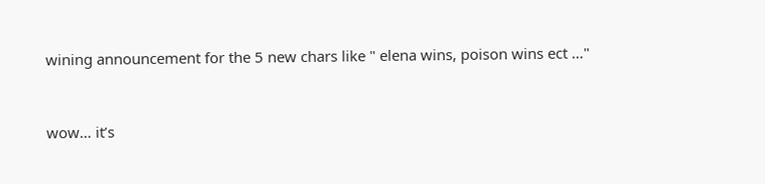wining announcement for the 5 new chars like " elena wins, poison wins ect …"


wow… it’s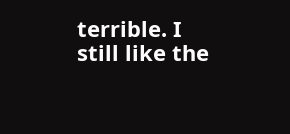terrible. I still like the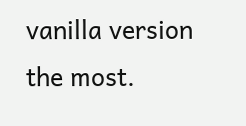vanilla version the most.